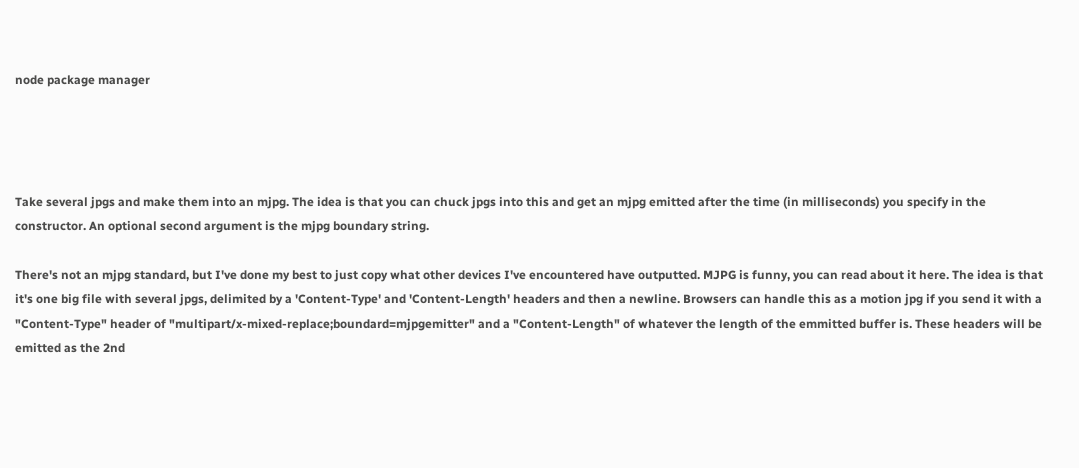node package manager




Take several jpgs and make them into an mjpg. The idea is that you can chuck jpgs into this and get an mjpg emitted after the time (in milliseconds) you specify in the constructor. An optional second argument is the mjpg boundary string.

There's not an mjpg standard, but I've done my best to just copy what other devices I've encountered have outputted. MJPG is funny, you can read about it here. The idea is that it's one big file with several jpgs, delimited by a 'Content-Type' and 'Content-Length' headers and then a newline. Browsers can handle this as a motion jpg if you send it with a "Content-Type" header of "multipart/x-mixed-replace;boundard=mjpgemitter" and a "Content-Length" of whatever the length of the emmitted buffer is. These headers will be emitted as the 2nd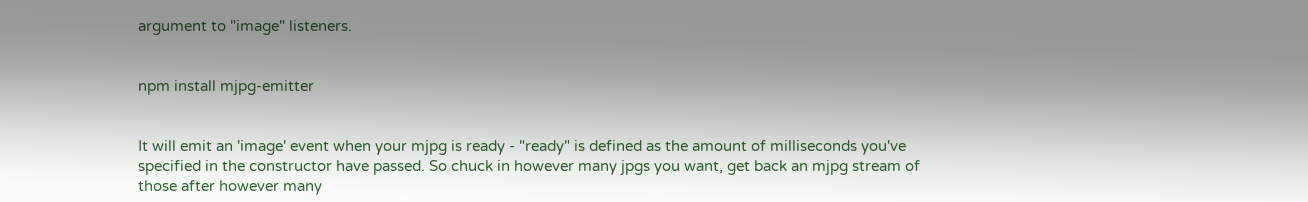argument to "image" listeners.


npm install mjpg-emitter


It will emit an 'image' event when your mjpg is ready - "ready" is defined as the amount of milliseconds you've specified in the constructor have passed. So chuck in however many jpgs you want, get back an mjpg stream of those after however many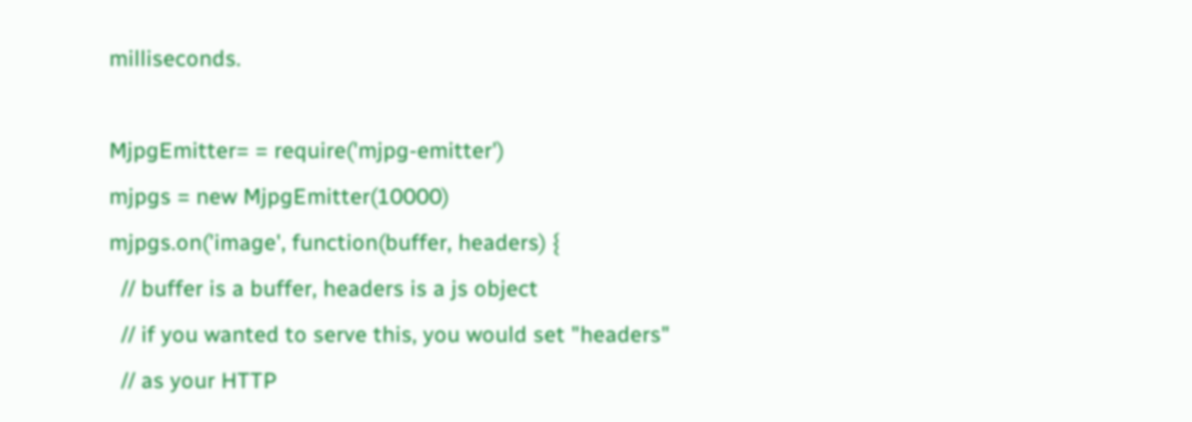milliseconds.

MjpgEmitter= = require('mjpg-emitter')
mjpgs = new MjpgEmitter(10000)
mjpgs.on('image', function(buffer, headers) {
  // buffer is a buffer, headers is a js object
  // if you wanted to serve this, you would set "headers"
  // as your HTTP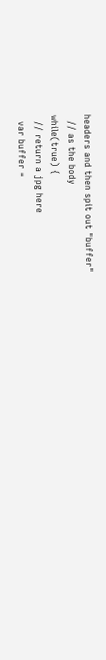headers and then spit out "buffer"
  // as the body
while(true) {
  // return a jpg here
  var buffer =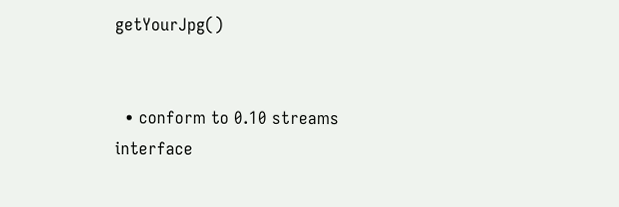getYourJpg()


  • conform to 0.10 streams interface